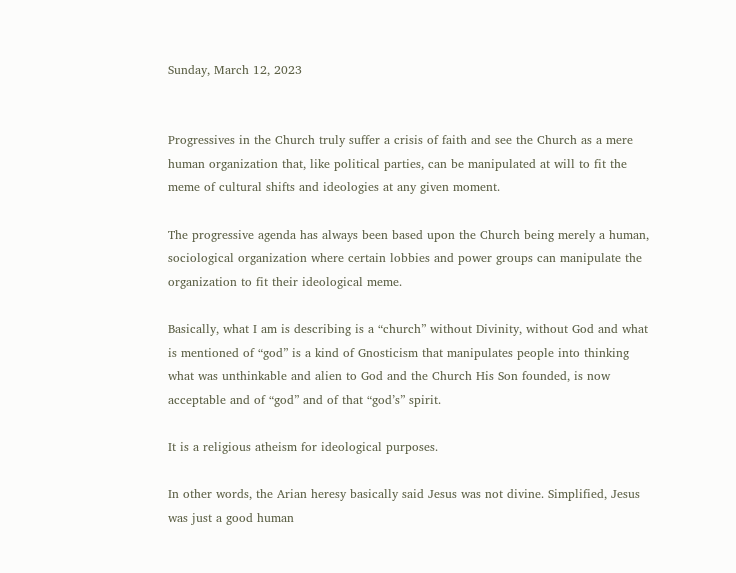Sunday, March 12, 2023


Progressives in the Church truly suffer a crisis of faith and see the Church as a mere human organization that, like political parties, can be manipulated at will to fit the meme of cultural shifts and ideologies at any given moment.

The progressive agenda has always been based upon the Church being merely a human, sociological organization where certain lobbies and power groups can manipulate the organization to fit their ideological meme.

Basically, what I am is describing is a “church” without Divinity, without God and what is mentioned of “god” is a kind of Gnosticism that manipulates people into thinking what was unthinkable and alien to God and the Church His Son founded, is now acceptable and of “god” and of that “god’s” spirit.

It is a religious atheism for ideological purposes.

In other words, the Arian heresy basically said Jesus was not divine. Simplified, Jesus was just a good human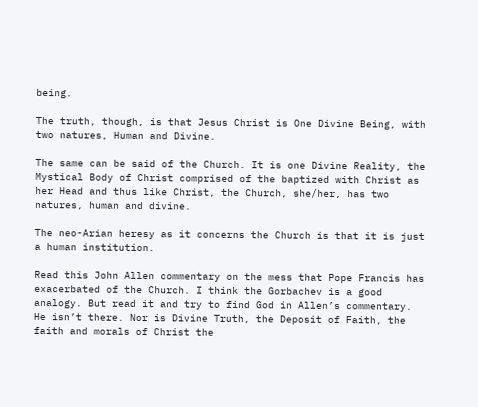being.

The truth, though, is that Jesus Christ is One Divine Being, with two natures, Human and Divine.

The same can be said of the Church. It is one Divine Reality, the Mystical Body of Christ comprised of the baptized with Christ as her Head and thus like Christ, the Church, she/her, has two natures, human and divine.

The neo-Arian heresy as it concerns the Church is that it is just a human institution.

Read this John Allen commentary on the mess that Pope Francis has exacerbated of the Church. I think the Gorbachev is a good analogy. But read it and try to find God in Allen’s commentary. He isn’t there. Nor is Divine Truth, the Deposit of Faith, the faith and morals of Christ the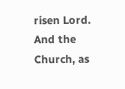risen Lord. And the Church, as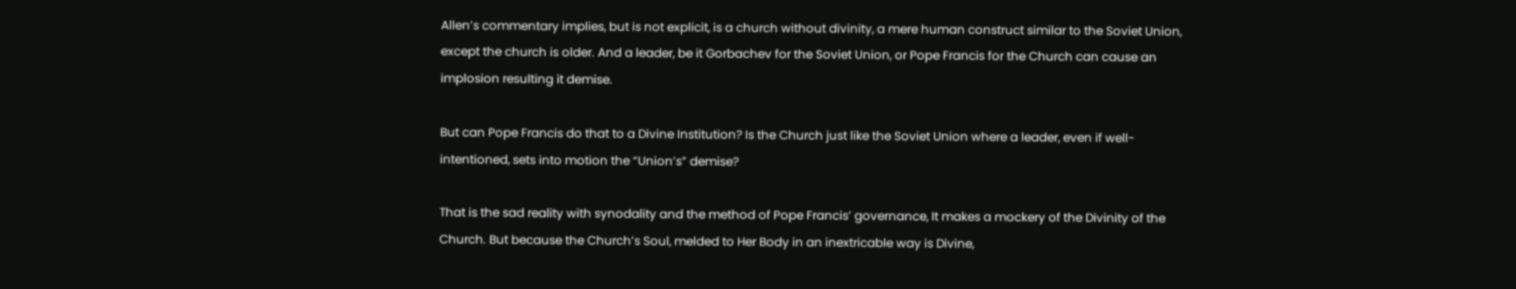Allen’s commentary implies, but is not explicit, is a church without divinity, a mere human construct similar to the Soviet Union, except the church is older. And a leader, be it Gorbachev for the Soviet Union, or Pope Francis for the Church can cause an implosion resulting it demise.

But can Pope Francis do that to a Divine Institution? Is the Church just like the Soviet Union where a leader, even if well-intentioned, sets into motion the “Union’s” demise?

That is the sad reality with synodality and the method of Pope Francis’ governance, It makes a mockery of the Divinity of the Church. But because the Church’s Soul, melded to Her Body in an inextricable way is Divine,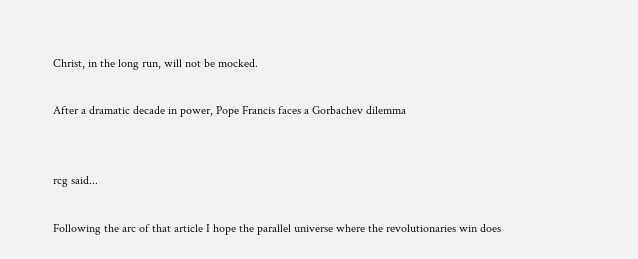Christ, in the long run, will not be mocked.

After a dramatic decade in power, Pope Francis faces a Gorbachev dilemma


rcg said...

Following the arc of that article I hope the parallel universe where the revolutionaries win does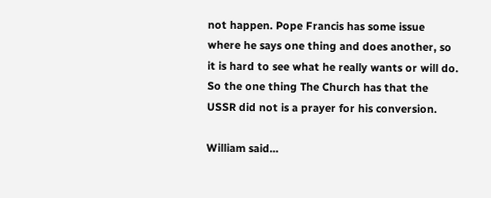not happen. Pope Francis has some issue where he says one thing and does another, so it is hard to see what he really wants or will do. So the one thing The Church has that the USSR did not is a prayer for his conversion.

William said...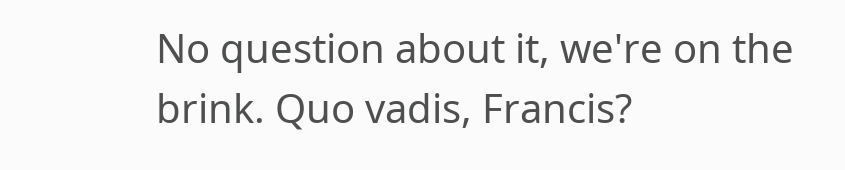No question about it, we're on the brink. Quo vadis, Francis?